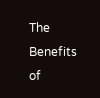The Benefits of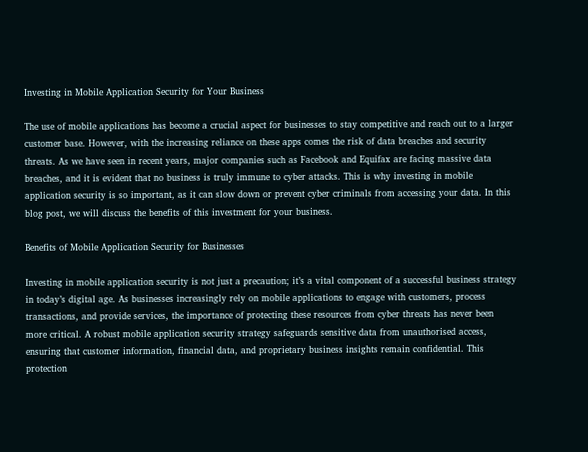Investing in Mobile Application Security for Your Business

The use of mobile applications has become a crucial aspect for businesses to stay competitive and reach out to a larger customer base. However, with the increasing reliance on these apps comes the risk of data breaches and security threats. As we have seen in recent years, major companies such as Facebook and Equifax are facing massive data breaches, and it is evident that no business is truly immune to cyber attacks. This is why investing in mobile application security is so important, as it can slow down or prevent cyber criminals from accessing your data. In this blog post, we will discuss the benefits of this investment for your business.

Benefits of Mobile Application Security for Businesses

Investing in mobile application security is not just a precaution; it’s a vital component of a successful business strategy in today’s digital age. As businesses increasingly rely on mobile applications to engage with customers, process transactions, and provide services, the importance of protecting these resources from cyber threats has never been more critical. A robust mobile application security strategy safeguards sensitive data from unauthorised access, ensuring that customer information, financial data, and proprietary business insights remain confidential. This protection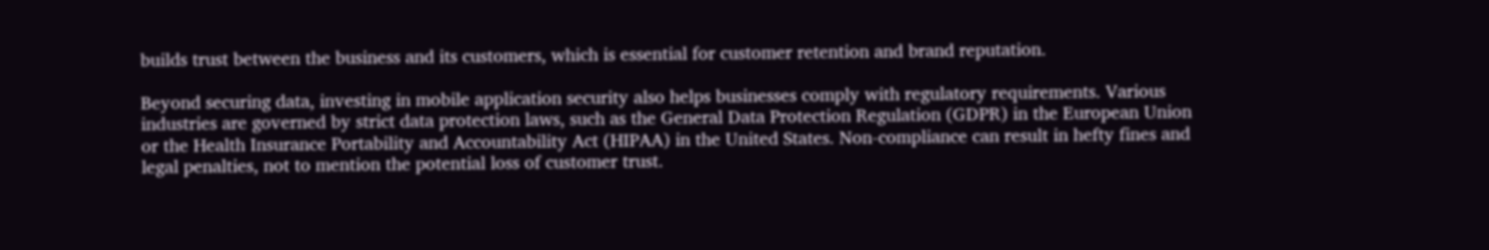builds trust between the business and its customers, which is essential for customer retention and brand reputation.

Beyond securing data, investing in mobile application security also helps businesses comply with regulatory requirements. Various industries are governed by strict data protection laws, such as the General Data Protection Regulation (GDPR) in the European Union or the Health Insurance Portability and Accountability Act (HIPAA) in the United States. Non-compliance can result in hefty fines and legal penalties, not to mention the potential loss of customer trust.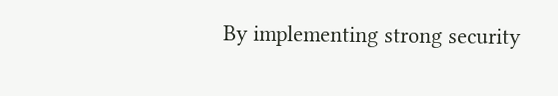By implementing strong security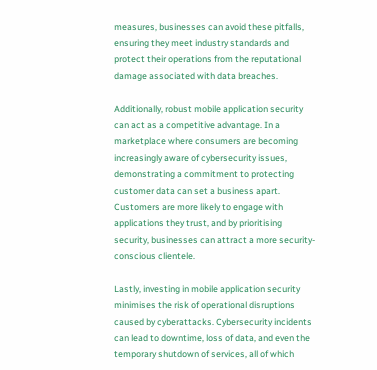measures, businesses can avoid these pitfalls, ensuring they meet industry standards and protect their operations from the reputational damage associated with data breaches.

Additionally, robust mobile application security can act as a competitive advantage. In a marketplace where consumers are becoming increasingly aware of cybersecurity issues, demonstrating a commitment to protecting customer data can set a business apart. Customers are more likely to engage with applications they trust, and by prioritising security, businesses can attract a more security-conscious clientele.

Lastly, investing in mobile application security minimises the risk of operational disruptions caused by cyberattacks. Cybersecurity incidents can lead to downtime, loss of data, and even the temporary shutdown of services, all of which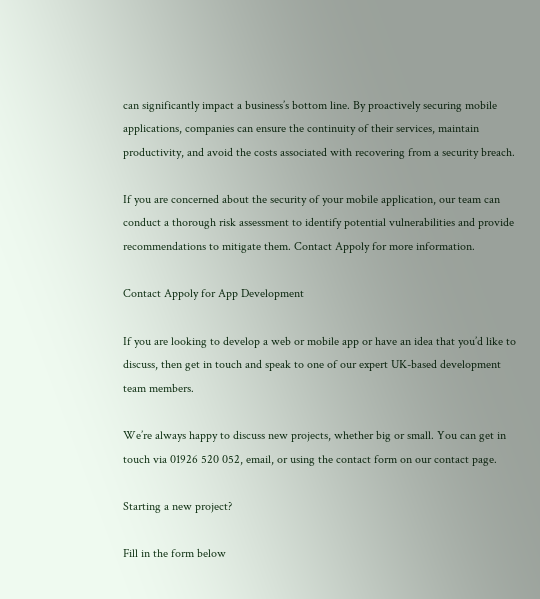can significantly impact a business’s bottom line. By proactively securing mobile applications, companies can ensure the continuity of their services, maintain productivity, and avoid the costs associated with recovering from a security breach.

If you are concerned about the security of your mobile application, our team can conduct a thorough risk assessment to identify potential vulnerabilities and provide recommendations to mitigate them. Contact Appoly for more information.

Contact Appoly for App Development

If you are looking to develop a web or mobile app or have an idea that you’d like to discuss, then get in touch and speak to one of our expert UK-based development team members.

We’re always happy to discuss new projects, whether big or small. You can get in touch via 01926 520 052, email, or using the contact form on our contact page.

Starting a new project?

Fill in the form below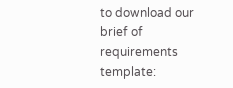to download our brief of requirements template: